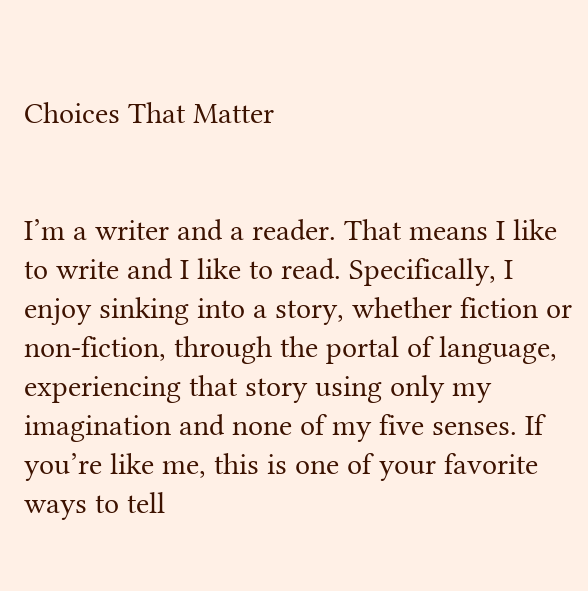Choices That Matter


I’m a writer and a reader. That means I like to write and I like to read. Specifically, I enjoy sinking into a story, whether fiction or non-fiction, through the portal of language, experiencing that story using only my imagination and none of my five senses. If you’re like me, this is one of your favorite ways to tell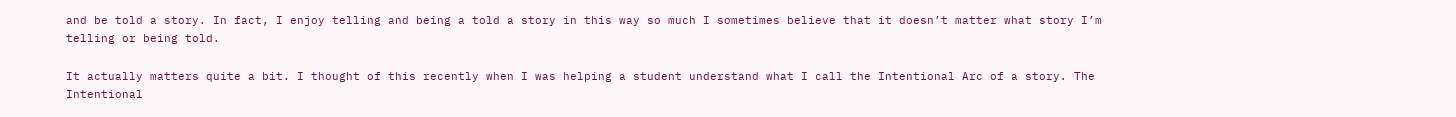and be told a story. In fact, I enjoy telling and being a told a story in this way so much I sometimes believe that it doesn’t matter what story I’m telling or being told.

It actually matters quite a bit. I thought of this recently when I was helping a student understand what I call the Intentional Arc of a story. The Intentional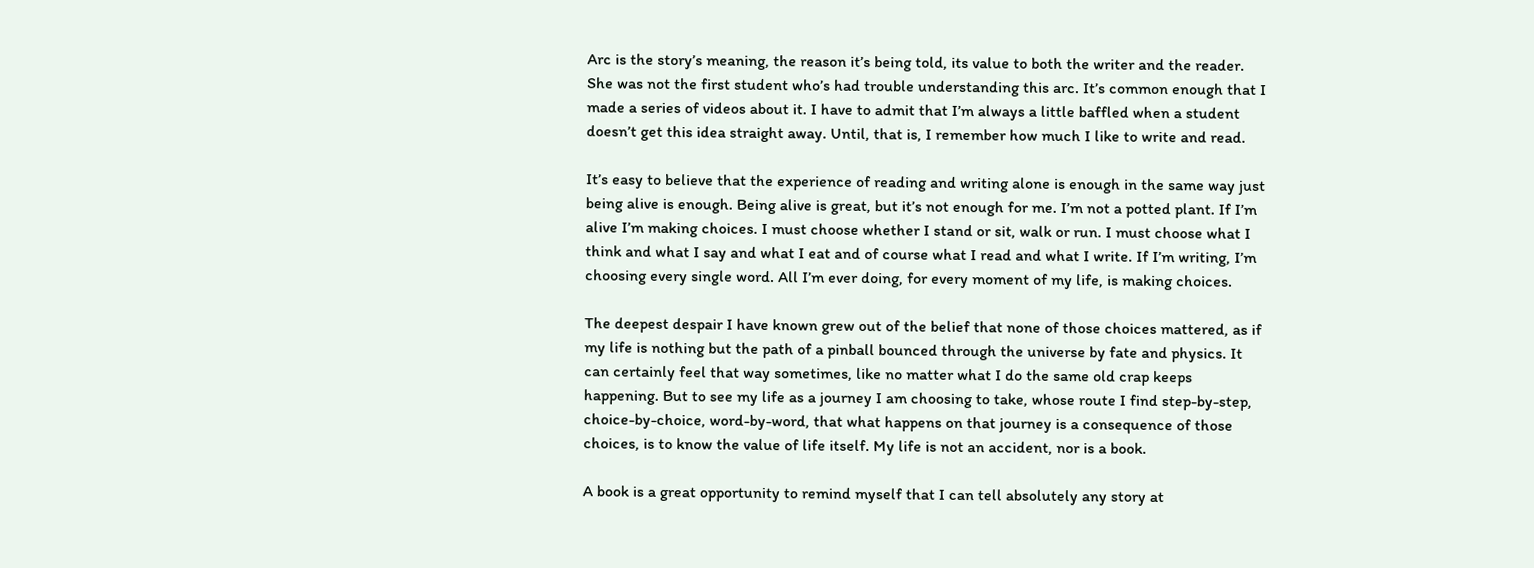Arc is the story’s meaning, the reason it’s being told, its value to both the writer and the reader. She was not the first student who’s had trouble understanding this arc. It’s common enough that I made a series of videos about it. I have to admit that I’m always a little baffled when a student doesn’t get this idea straight away. Until, that is, I remember how much I like to write and read.

It’s easy to believe that the experience of reading and writing alone is enough in the same way just being alive is enough. Being alive is great, but it’s not enough for me. I’m not a potted plant. If I’m alive I’m making choices. I must choose whether I stand or sit, walk or run. I must choose what I think and what I say and what I eat and of course what I read and what I write. If I’m writing, I’m choosing every single word. All I’m ever doing, for every moment of my life, is making choices.

The deepest despair I have known grew out of the belief that none of those choices mattered, as if my life is nothing but the path of a pinball bounced through the universe by fate and physics. It can certainly feel that way sometimes, like no matter what I do the same old crap keeps happening. But to see my life as a journey I am choosing to take, whose route I find step-by-step, choice-by-choice, word-by-word, that what happens on that journey is a consequence of those choices, is to know the value of life itself. My life is not an accident, nor is a book.

A book is a great opportunity to remind myself that I can tell absolutely any story at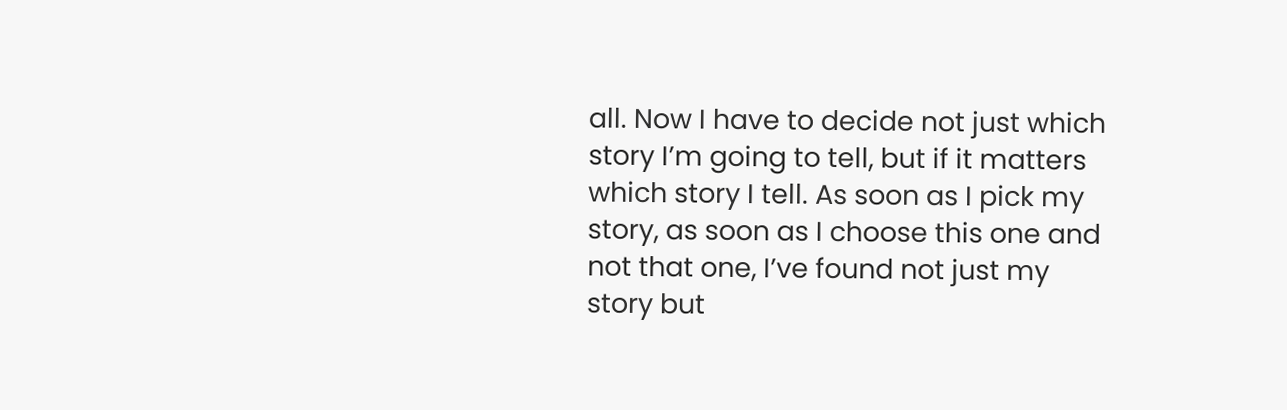all. Now I have to decide not just which story I’m going to tell, but if it matters which story I tell. As soon as I pick my story, as soon as I choose this one and not that one, I’ve found not just my story but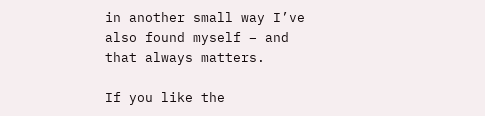in another small way I’ve also found myself – and that always matters.

If you like the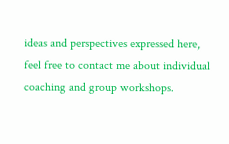ideas and perspectives expressed here, feel free to contact me about individual coaching and group workshops.